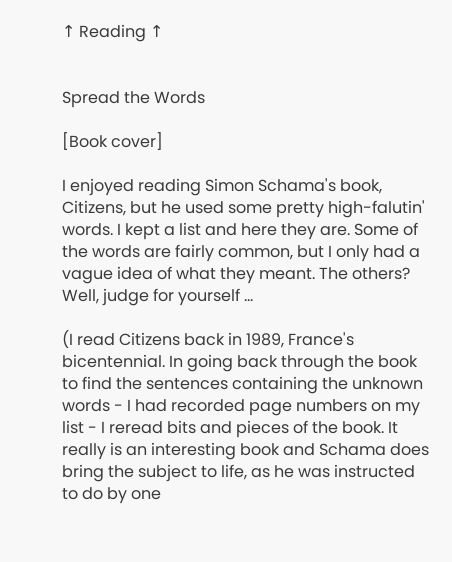↑ Reading ↑


Spread the Words

[Book cover]

I enjoyed reading Simon Schama's book, Citizens, but he used some pretty high-falutin' words. I kept a list and here they are. Some of the words are fairly common, but I only had a vague idea of what they meant. The others? Well, judge for yourself ...

(I read Citizens back in 1989, France's bicentennial. In going back through the book to find the sentences containing the unknown words - I had recorded page numbers on my list - I reread bits and pieces of the book. It really is an interesting book and Schama does bring the subject to life, as he was instructed to do by one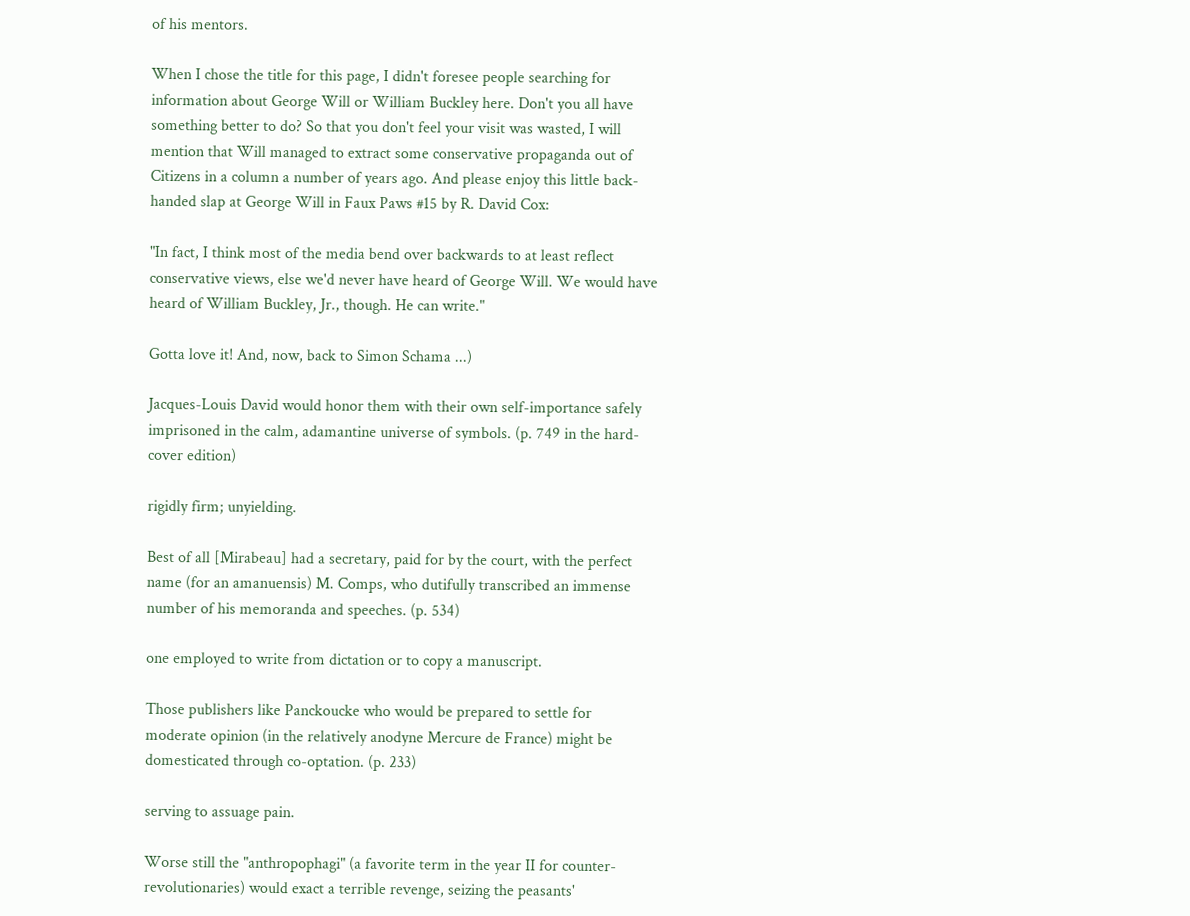of his mentors.

When I chose the title for this page, I didn't foresee people searching for information about George Will or William Buckley here. Don't you all have something better to do? So that you don't feel your visit was wasted, I will mention that Will managed to extract some conservative propaganda out of Citizens in a column a number of years ago. And please enjoy this little back-handed slap at George Will in Faux Paws #15 by R. David Cox:

"In fact, I think most of the media bend over backwards to at least reflect conservative views, else we'd never have heard of George Will. We would have heard of William Buckley, Jr., though. He can write."

Gotta love it! And, now, back to Simon Schama ...)

Jacques-Louis David would honor them with their own self-importance safely imprisoned in the calm, adamantine universe of symbols. (p. 749 in the hard-cover edition)

rigidly firm; unyielding.

Best of all [Mirabeau] had a secretary, paid for by the court, with the perfect name (for an amanuensis) M. Comps, who dutifully transcribed an immense number of his memoranda and speeches. (p. 534)

one employed to write from dictation or to copy a manuscript.

Those publishers like Panckoucke who would be prepared to settle for moderate opinion (in the relatively anodyne Mercure de France) might be domesticated through co-optation. (p. 233)

serving to assuage pain.

Worse still the "anthropophagi" (a favorite term in the year II for counter-revolutionaries) would exact a terrible revenge, seizing the peasants'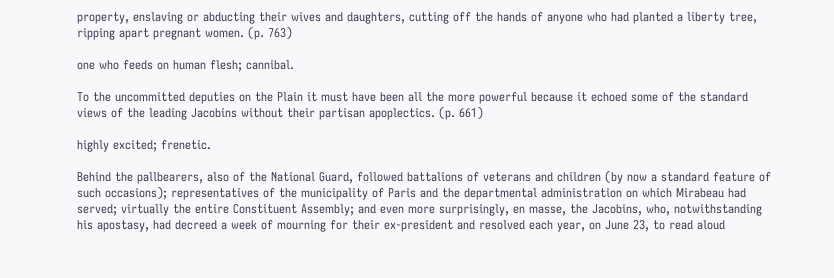property, enslaving or abducting their wives and daughters, cutting off the hands of anyone who had planted a liberty tree, ripping apart pregnant women. (p. 763)

one who feeds on human flesh; cannibal.

To the uncommitted deputies on the Plain it must have been all the more powerful because it echoed some of the standard views of the leading Jacobins without their partisan apoplectics. (p. 661)

highly excited; frenetic.

Behind the pallbearers, also of the National Guard, followed battalions of veterans and children (by now a standard feature of such occasions); representatives of the municipality of Paris and the departmental administration on which Mirabeau had served; virtually the entire Constituent Assembly; and even more surprisingly, en masse, the Jacobins, who, notwithstanding his apostasy, had decreed a week of mourning for their ex-president and resolved each year, on June 23, to read aloud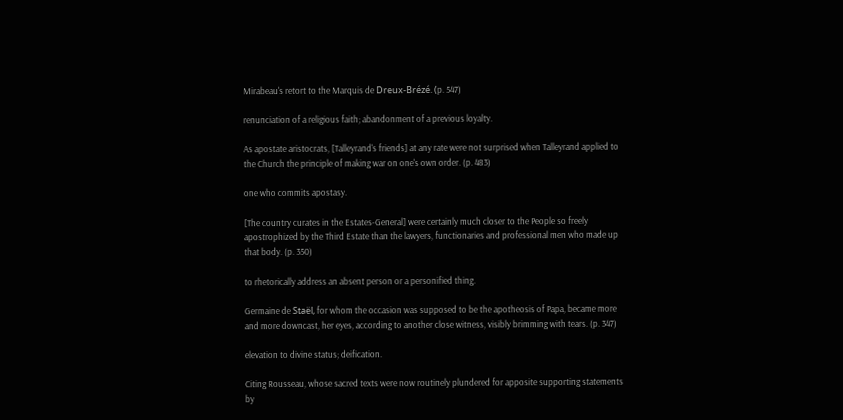Mirabeau's retort to the Marquis de Dreux-Brézé. (p. 547)

renunciation of a religious faith; abandonment of a previous loyalty.

As apostate aristocrats, [Talleyrand's friends] at any rate were not surprised when Talleyrand applied to the Church the principle of making war on one's own order. (p. 483)

one who commits apostasy.

[The country curates in the Estates-General] were certainly much closer to the People so freely apostrophized by the Third Estate than the lawyers, functionaries and professional men who made up that body. (p. 350)

to rhetorically address an absent person or a personified thing.

Germaine de Staël, for whom the occasion was supposed to be the apotheosis of Papa, became more and more downcast, her eyes, according to another close witness, visibly brimming with tears. (p. 347)

elevation to divine status; deification.

Citing Rousseau, whose sacred texts were now routinely plundered for apposite supporting statements by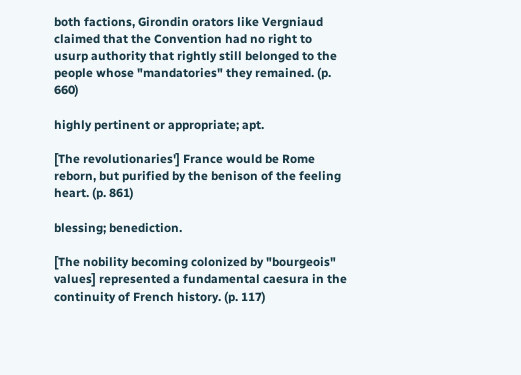both factions, Girondin orators like Vergniaud claimed that the Convention had no right to usurp authority that rightly still belonged to the people whose "mandatories" they remained. (p. 660)

highly pertinent or appropriate; apt.

[The revolutionaries'] France would be Rome reborn, but purified by the benison of the feeling heart. (p. 861)

blessing; benediction.

[The nobility becoming colonized by "bourgeois" values] represented a fundamental caesura in the continuity of French history. (p. 117)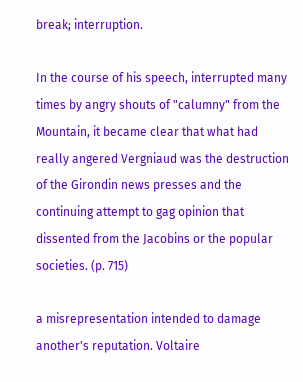break; interruption.

In the course of his speech, interrupted many times by angry shouts of "calumny" from the Mountain, it became clear that what had really angered Vergniaud was the destruction of the Girondin news presses and the continuing attempt to gag opinion that dissented from the Jacobins or the popular societies. (p. 715)

a misrepresentation intended to damage another's reputation. Voltaire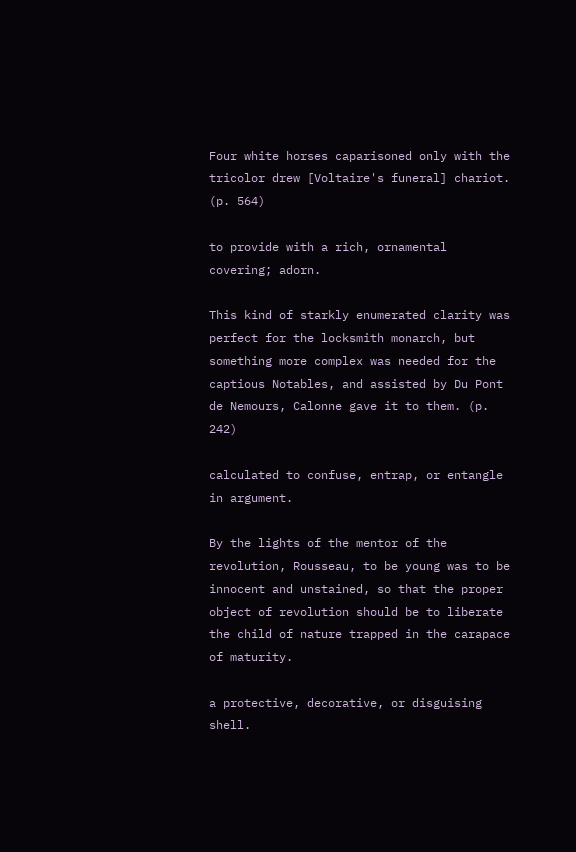Four white horses caparisoned only with the tricolor drew [Voltaire's funeral] chariot. (p. 564)

to provide with a rich, ornamental covering; adorn.

This kind of starkly enumerated clarity was perfect for the locksmith monarch, but something more complex was needed for the captious Notables, and assisted by Du Pont de Nemours, Calonne gave it to them. (p. 242)

calculated to confuse, entrap, or entangle in argument.

By the lights of the mentor of the revolution, Rousseau, to be young was to be innocent and unstained, so that the proper object of revolution should be to liberate the child of nature trapped in the carapace of maturity.

a protective, decorative, or disguising shell.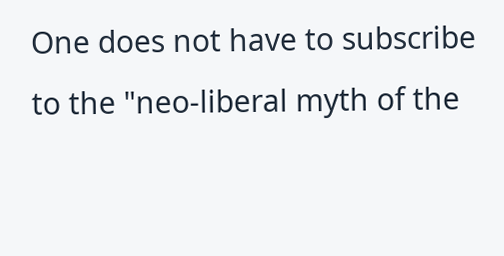One does not have to subscribe to the "neo-liberal myth of the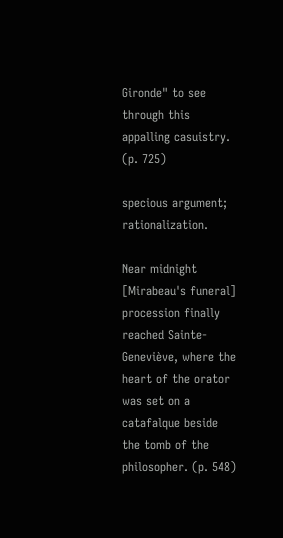Gironde" to see through this appalling casuistry. (p. 725)

specious argument; rationalization.

Near midnight [Mirabeau's funeral] procession finally reached Sainte-Geneviève, where the heart of the orator was set on a catafalque beside the tomb of the philosopher. (p. 548)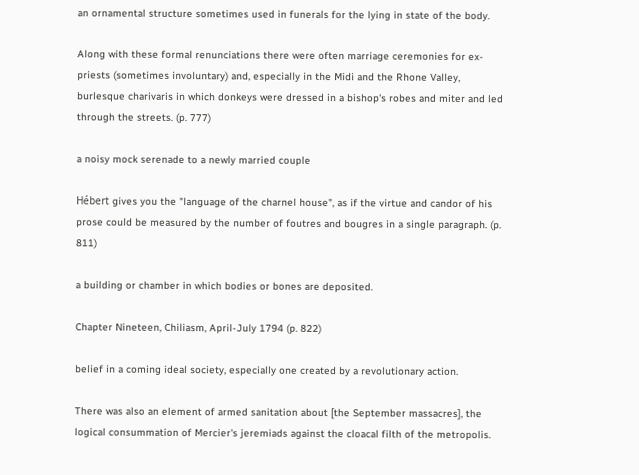an ornamental structure sometimes used in funerals for the lying in state of the body.

Along with these formal renunciations there were often marriage ceremonies for ex-priests (sometimes involuntary) and, especially in the Midi and the Rhone Valley, burlesque charivaris in which donkeys were dressed in a bishop's robes and miter and led through the streets. (p. 777)

a noisy mock serenade to a newly married couple

Hébert gives you the "language of the charnel house", as if the virtue and candor of his prose could be measured by the number of foutres and bougres in a single paragraph. (p. 811)

a building or chamber in which bodies or bones are deposited.

Chapter Nineteen, Chiliasm, April-July 1794 (p. 822)

belief in a coming ideal society, especially one created by a revolutionary action.

There was also an element of armed sanitation about [the September massacres], the logical consummation of Mercier's jeremiads against the cloacal filth of the metropolis.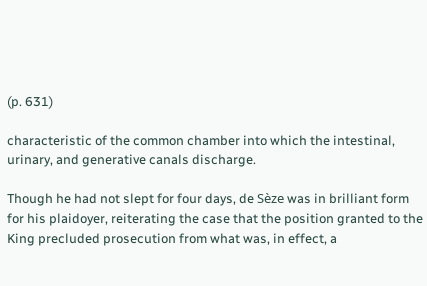(p. 631)

characteristic of the common chamber into which the intestinal, urinary, and generative canals discharge.

Though he had not slept for four days, de Sèze was in brilliant form for his plaidoyer, reiterating the case that the position granted to the King precluded prosecution from what was, in effect, a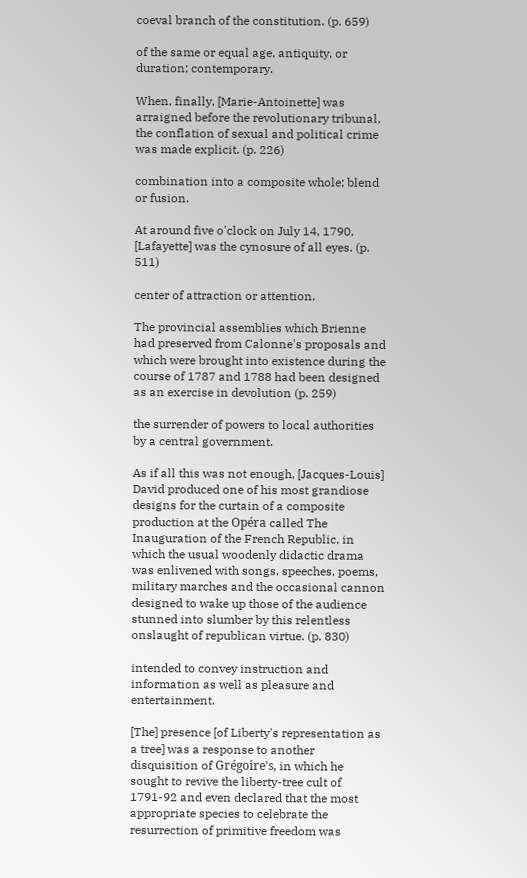coeval branch of the constitution. (p. 659)

of the same or equal age, antiquity, or duration; contemporary.

When, finally, [Marie-Antoinette] was arraigned before the revolutionary tribunal, the conflation of sexual and political crime was made explicit. (p. 226)

combination into a composite whole; blend or fusion.

At around five o'clock on July 14, 1790, [Lafayette] was the cynosure of all eyes. (p. 511)

center of attraction or attention.

The provincial assemblies which Brienne had preserved from Calonne's proposals and which were brought into existence during the course of 1787 and 1788 had been designed as an exercise in devolution (p. 259)

the surrender of powers to local authorities by a central government.

As if all this was not enough, [Jacques-Louis] David produced one of his most grandiose designs for the curtain of a composite production at the Opéra called The Inauguration of the French Republic, in which the usual woodenly didactic drama was enlivened with songs, speeches, poems, military marches and the occasional cannon designed to wake up those of the audience stunned into slumber by this relentless onslaught of republican virtue. (p. 830)

intended to convey instruction and information as well as pleasure and entertainment.

[The] presence [of Liberty's representation as a tree] was a response to another disquisition of Grégoire's, in which he sought to revive the liberty-tree cult of 1791-92 and even declared that the most appropriate species to celebrate the resurrection of primitive freedom was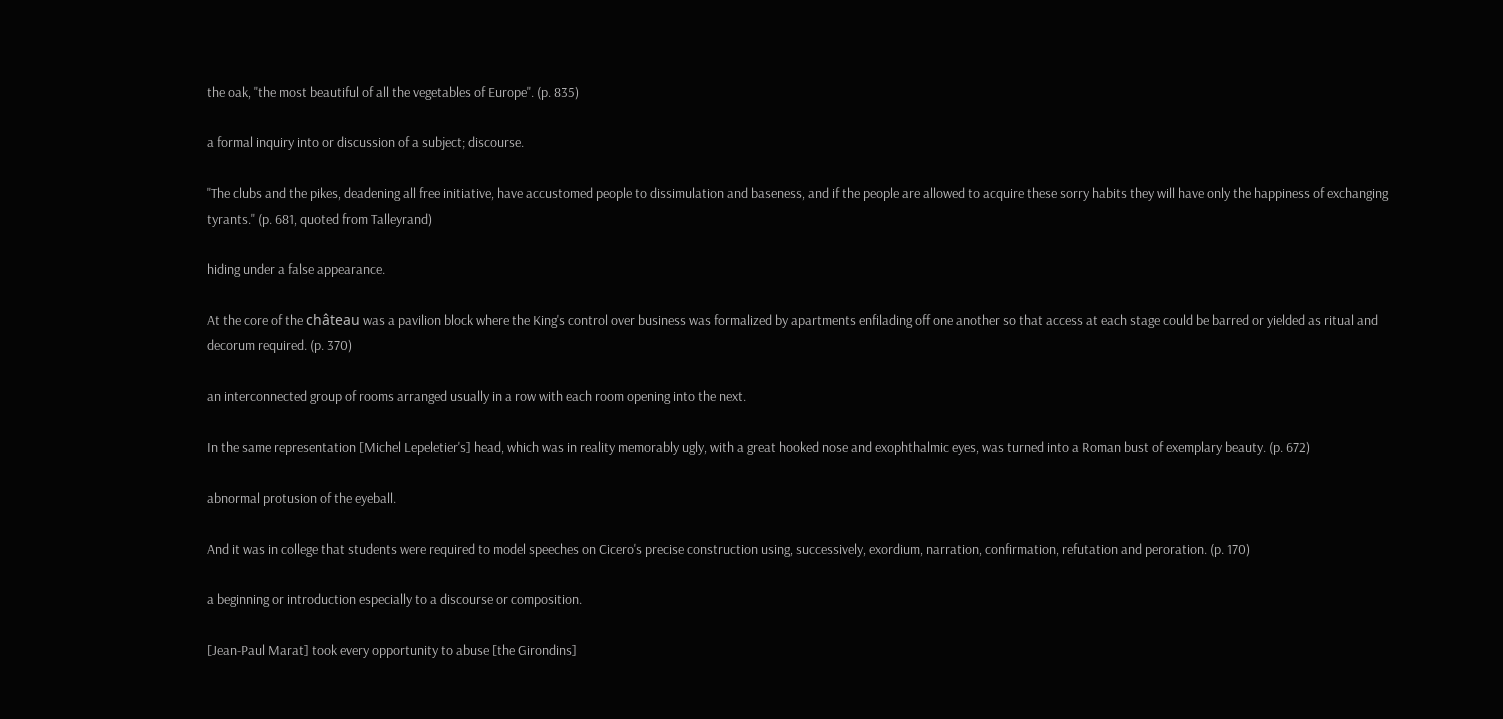the oak, "the most beautiful of all the vegetables of Europe". (p. 835)

a formal inquiry into or discussion of a subject; discourse.

"The clubs and the pikes, deadening all free initiative, have accustomed people to dissimulation and baseness, and if the people are allowed to acquire these sorry habits they will have only the happiness of exchanging tyrants." (p. 681, quoted from Talleyrand)

hiding under a false appearance.

At the core of the château was a pavilion block where the King's control over business was formalized by apartments enfilading off one another so that access at each stage could be barred or yielded as ritual and decorum required. (p. 370)

an interconnected group of rooms arranged usually in a row with each room opening into the next.

In the same representation [Michel Lepeletier's] head, which was in reality memorably ugly, with a great hooked nose and exophthalmic eyes, was turned into a Roman bust of exemplary beauty. (p. 672)

abnormal protusion of the eyeball.

And it was in college that students were required to model speeches on Cicero's precise construction using, successively, exordium, narration, confirmation, refutation and peroration. (p. 170)

a beginning or introduction especially to a discourse or composition.

[Jean-Paul Marat] took every opportunity to abuse [the Girondins]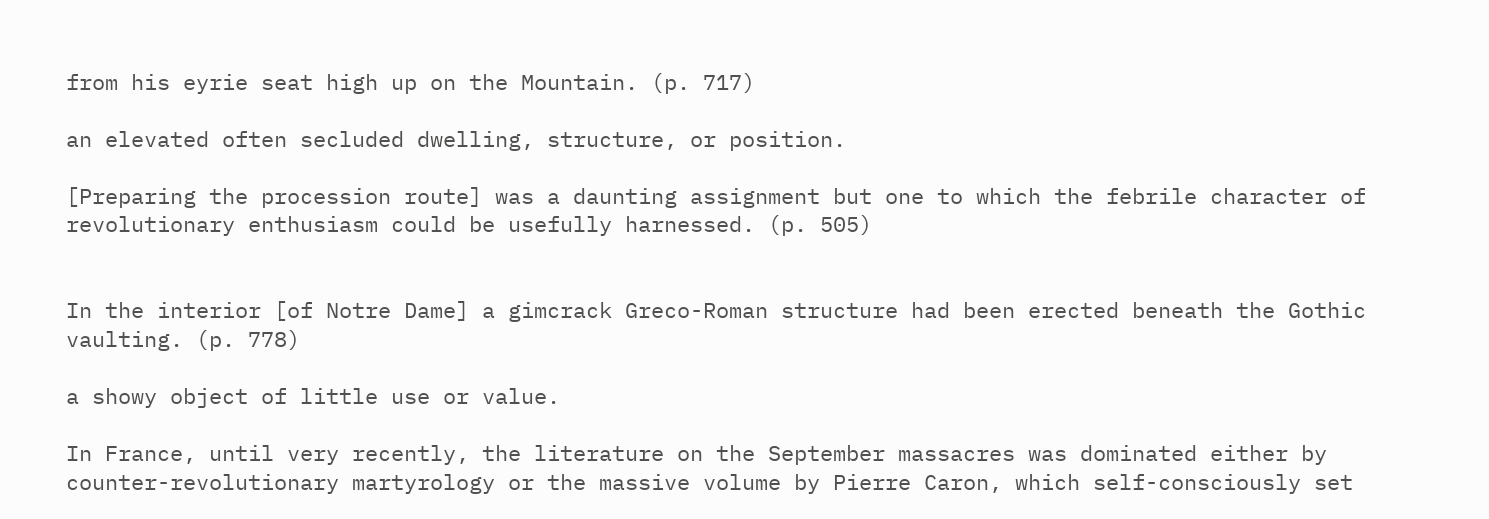from his eyrie seat high up on the Mountain. (p. 717)

an elevated often secluded dwelling, structure, or position.

[Preparing the procession route] was a daunting assignment but one to which the febrile character of revolutionary enthusiasm could be usefully harnessed. (p. 505)


In the interior [of Notre Dame] a gimcrack Greco-Roman structure had been erected beneath the Gothic vaulting. (p. 778)

a showy object of little use or value.

In France, until very recently, the literature on the September massacres was dominated either by counter-revolutionary martyrology or the massive volume by Pierre Caron, which self-consciously set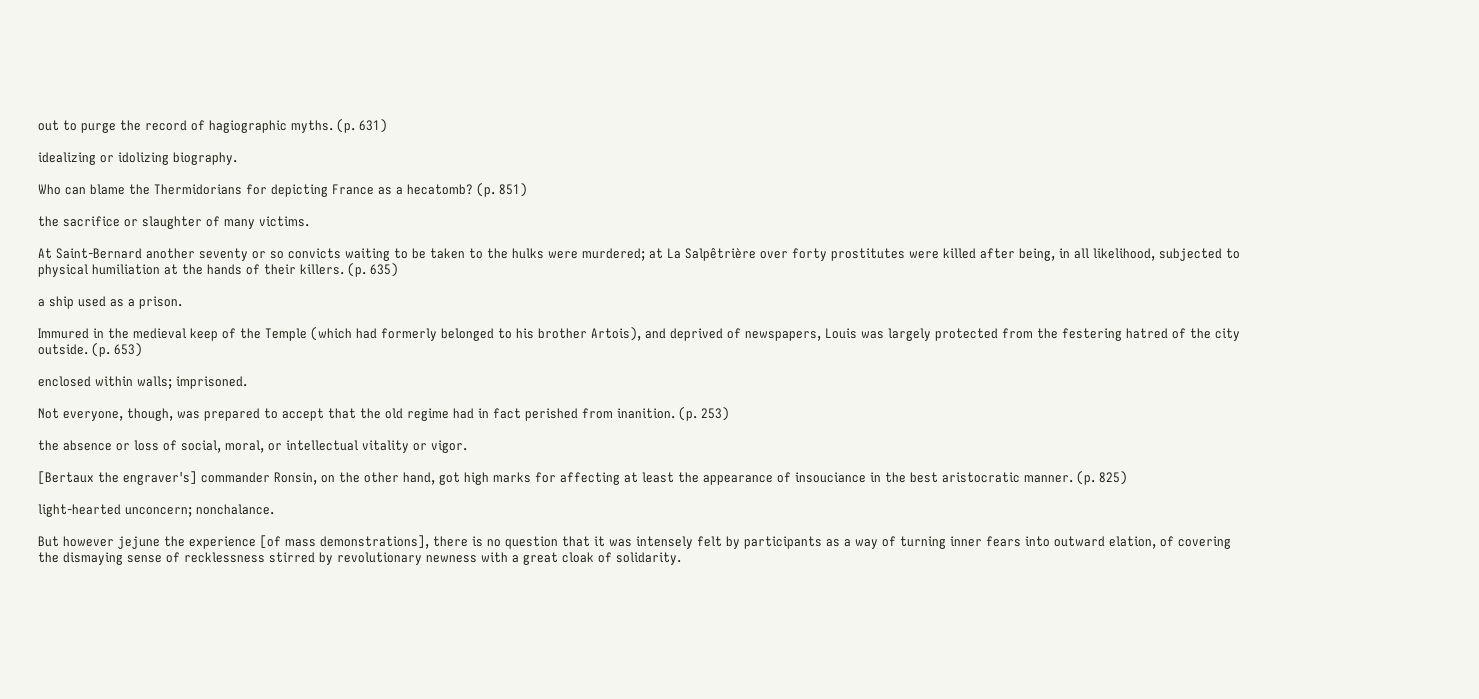out to purge the record of hagiographic myths. (p. 631)

idealizing or idolizing biography.

Who can blame the Thermidorians for depicting France as a hecatomb? (p. 851)

the sacrifice or slaughter of many victims.

At Saint-Bernard another seventy or so convicts waiting to be taken to the hulks were murdered; at La Salpêtrière over forty prostitutes were killed after being, in all likelihood, subjected to physical humiliation at the hands of their killers. (p. 635)

a ship used as a prison.

Immured in the medieval keep of the Temple (which had formerly belonged to his brother Artois), and deprived of newspapers, Louis was largely protected from the festering hatred of the city outside. (p. 653)

enclosed within walls; imprisoned.

Not everyone, though, was prepared to accept that the old regime had in fact perished from inanition. (p. 253)

the absence or loss of social, moral, or intellectual vitality or vigor.

[Bertaux the engraver's] commander Ronsin, on the other hand, got high marks for affecting at least the appearance of insouciance in the best aristocratic manner. (p. 825)

light-hearted unconcern; nonchalance.

But however jejune the experience [of mass demonstrations], there is no question that it was intensely felt by participants as a way of turning inner fears into outward elation, of covering the dismaying sense of recklessness stirred by revolutionary newness with a great cloak of solidarity.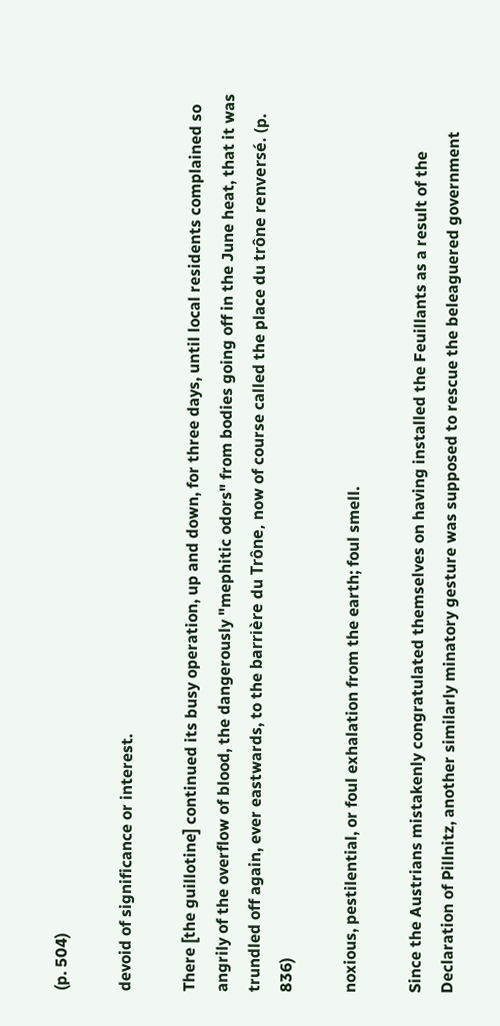(p. 504)

devoid of significance or interest.

There [the guillotine] continued its busy operation, up and down, for three days, until local residents complained so angrily of the overflow of blood, the dangerously "mephitic odors" from bodies going off in the June heat, that it was trundled off again, ever eastwards, to the barrière du Trône, now of course called the place du trône renversé. (p. 836)

noxious, pestilential, or foul exhalation from the earth; foul smell.

Since the Austrians mistakenly congratulated themselves on having installed the Feuillants as a result of the Declaration of Pillnitz, another similarly minatory gesture was supposed to rescue the beleaguered government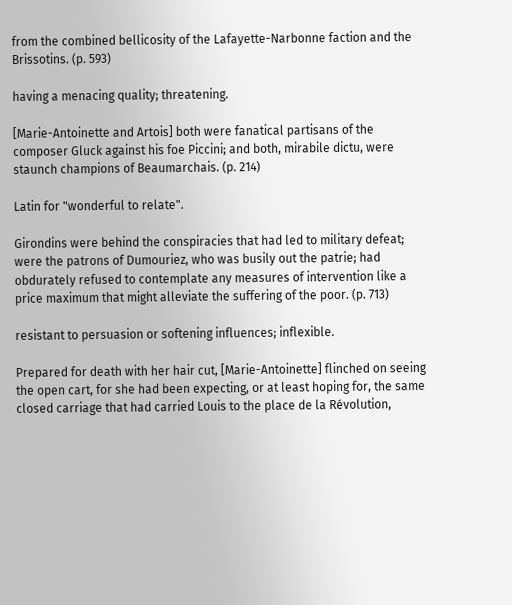from the combined bellicosity of the Lafayette-Narbonne faction and the Brissotins. (p. 593)

having a menacing quality; threatening.

[Marie-Antoinette and Artois] both were fanatical partisans of the composer Gluck against his foe Piccini; and both, mirabile dictu, were staunch champions of Beaumarchais. (p. 214)

Latin for "wonderful to relate".

Girondins were behind the conspiracies that had led to military defeat; were the patrons of Dumouriez, who was busily out the patrie; had obdurately refused to contemplate any measures of intervention like a price maximum that might alleviate the suffering of the poor. (p. 713)

resistant to persuasion or softening influences; inflexible.

Prepared for death with her hair cut, [Marie-Antoinette] flinched on seeing the open cart, for she had been expecting, or at least hoping for, the same closed carriage that had carried Louis to the place de la Révolution,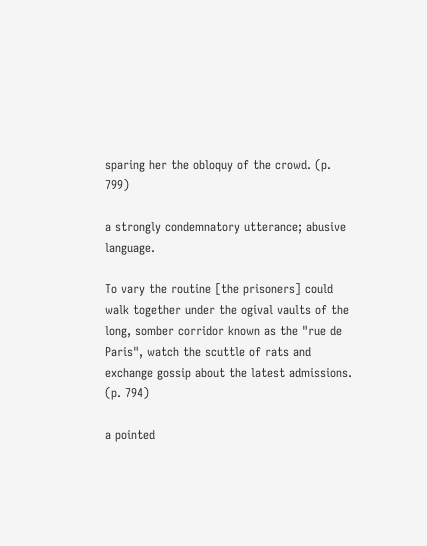sparing her the obloquy of the crowd. (p. 799)

a strongly condemnatory utterance; abusive language.

To vary the routine [the prisoners] could walk together under the ogival vaults of the long, somber corridor known as the "rue de Paris", watch the scuttle of rats and exchange gossip about the latest admissions. (p. 794)

a pointed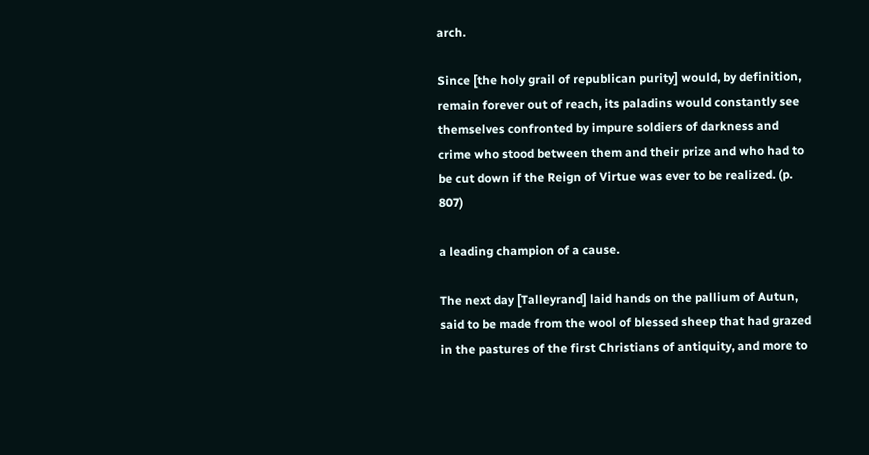arch.

Since [the holy grail of republican purity] would, by definition, remain forever out of reach, its paladins would constantly see themselves confronted by impure soldiers of darkness and crime who stood between them and their prize and who had to be cut down if the Reign of Virtue was ever to be realized. (p. 807)

a leading champion of a cause.

The next day [Talleyrand] laid hands on the pallium of Autun, said to be made from the wool of blessed sheep that had grazed in the pastures of the first Christians of antiquity, and more to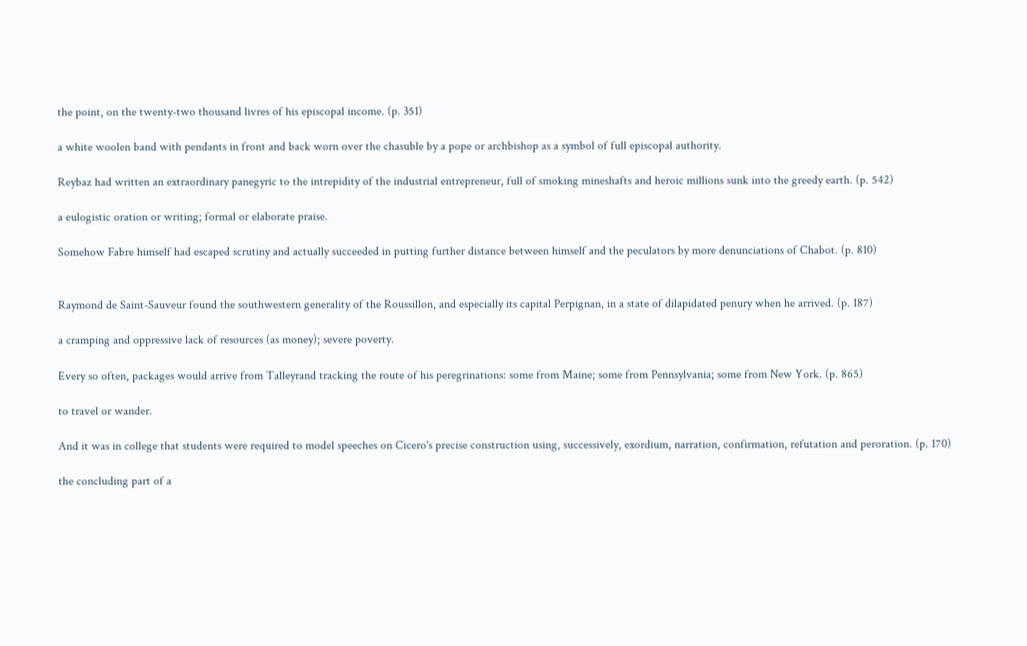the point, on the twenty-two thousand livres of his episcopal income. (p. 351)

a white woolen band with pendants in front and back worn over the chasuble by a pope or archbishop as a symbol of full episcopal authority.

Reybaz had written an extraordinary panegyric to the intrepidity of the industrial entrepreneur, full of smoking mineshafts and heroic millions sunk into the greedy earth. (p. 542)

a eulogistic oration or writing; formal or elaborate praise.

Somehow Fabre himself had escaped scrutiny and actually succeeded in putting further distance between himself and the peculators by more denunciations of Chabot. (p. 810)


Raymond de Saint-Sauveur found the southwestern generality of the Roussillon, and especially its capital Perpignan, in a state of dilapidated penury when he arrived. (p. 187)

a cramping and oppressive lack of resources (as money); severe poverty.

Every so often, packages would arrive from Talleyrand tracking the route of his peregrinations: some from Maine; some from Pennsylvania; some from New York. (p. 865)

to travel or wander.

And it was in college that students were required to model speeches on Cicero's precise construction using, successively, exordium, narration, confirmation, refutation and peroration. (p. 170)

the concluding part of a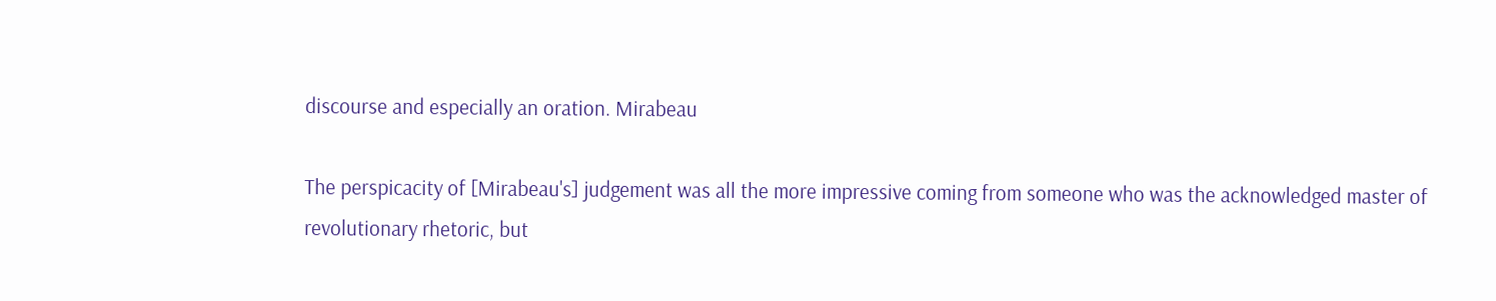discourse and especially an oration. Mirabeau

The perspicacity of [Mirabeau's] judgement was all the more impressive coming from someone who was the acknowledged master of revolutionary rhetoric, but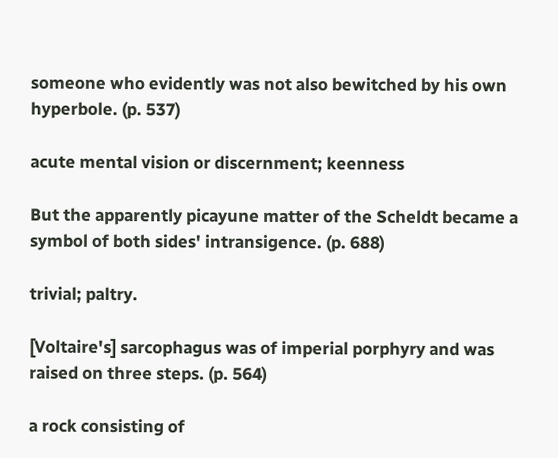someone who evidently was not also bewitched by his own hyperbole. (p. 537)

acute mental vision or discernment; keenness

But the apparently picayune matter of the Scheldt became a symbol of both sides' intransigence. (p. 688)

trivial; paltry.

[Voltaire's] sarcophagus was of imperial porphyry and was raised on three steps. (p. 564)

a rock consisting of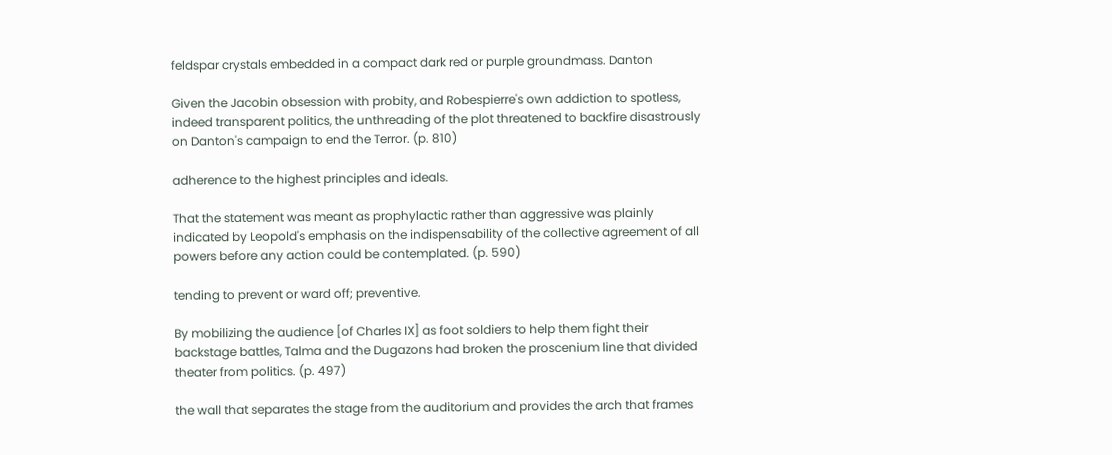feldspar crystals embedded in a compact dark red or purple groundmass. Danton

Given the Jacobin obsession with probity, and Robespierre's own addiction to spotless, indeed transparent politics, the unthreading of the plot threatened to backfire disastrously on Danton's campaign to end the Terror. (p. 810)

adherence to the highest principles and ideals.

That the statement was meant as prophylactic rather than aggressive was plainly indicated by Leopold's emphasis on the indispensability of the collective agreement of all powers before any action could be contemplated. (p. 590)

tending to prevent or ward off; preventive.

By mobilizing the audience [of Charles IX] as foot soldiers to help them fight their backstage battles, Talma and the Dugazons had broken the proscenium line that divided theater from politics. (p. 497)

the wall that separates the stage from the auditorium and provides the arch that frames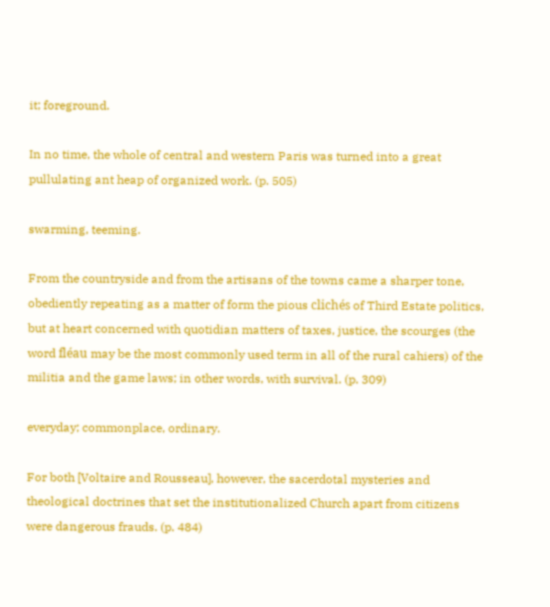it; foreground.

In no time, the whole of central and western Paris was turned into a great pullulating ant heap of organized work. (p. 505)

swarming, teeming.

From the countryside and from the artisans of the towns came a sharper tone, obediently repeating as a matter of form the pious clichés of Third Estate politics, but at heart concerned with quotidian matters of taxes, justice, the scourges (the word fléau may be the most commonly used term in all of the rural cahiers) of the militia and the game laws; in other words, with survival. (p. 309)

everyday; commonplace, ordinary.

For both [Voltaire and Rousseau], however, the sacerdotal mysteries and theological doctrines that set the institutionalized Church apart from citizens were dangerous frauds. (p. 484)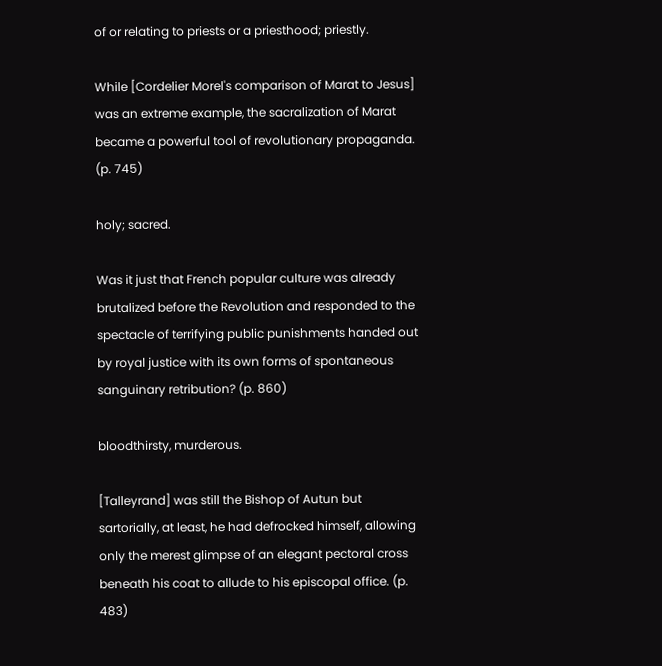of or relating to priests or a priesthood; priestly.

While [Cordelier Morel's comparison of Marat to Jesus] was an extreme example, the sacralization of Marat became a powerful tool of revolutionary propaganda. (p. 745)

holy; sacred.

Was it just that French popular culture was already brutalized before the Revolution and responded to the spectacle of terrifying public punishments handed out by royal justice with its own forms of spontaneous sanguinary retribution? (p. 860)

bloodthirsty, murderous.

[Talleyrand] was still the Bishop of Autun but sartorially, at least, he had defrocked himself, allowing only the merest glimpse of an elegant pectoral cross beneath his coat to allude to his episcopal office. (p. 483)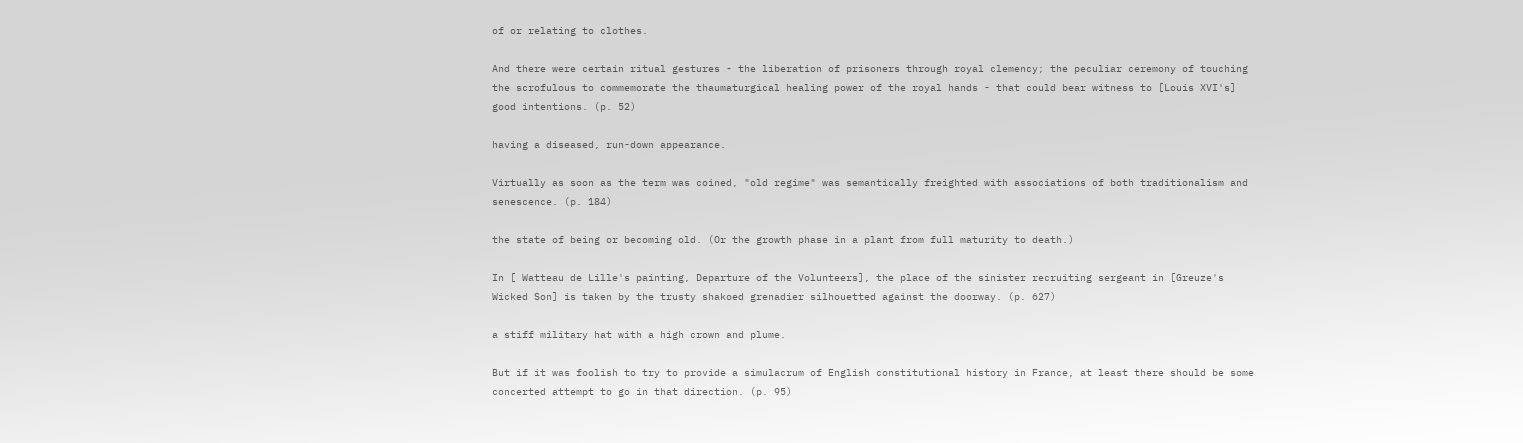of or relating to clothes.

And there were certain ritual gestures - the liberation of prisoners through royal clemency; the peculiar ceremony of touching the scrofulous to commemorate the thaumaturgical healing power of the royal hands - that could bear witness to [Louis XVI's] good intentions. (p. 52)

having a diseased, run-down appearance.

Virtually as soon as the term was coined, "old regime" was semantically freighted with associations of both traditionalism and senescence. (p. 184)

the state of being or becoming old. (Or the growth phase in a plant from full maturity to death.)

In [ Watteau de Lille's painting, Departure of the Volunteers], the place of the sinister recruiting sergeant in [Greuze's Wicked Son] is taken by the trusty shakoed grenadier silhouetted against the doorway. (p. 627)

a stiff military hat with a high crown and plume.

But if it was foolish to try to provide a simulacrum of English constitutional history in France, at least there should be some concerted attempt to go in that direction. (p. 95)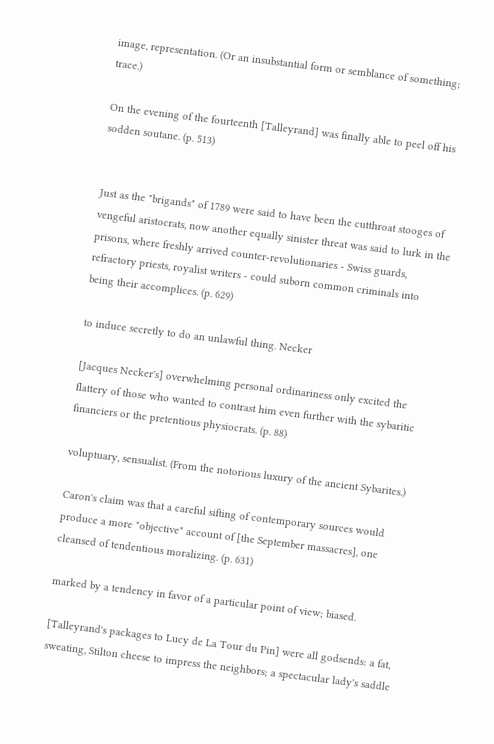image, representation. (Or an insubstantial form or semblance of something; trace.)

On the evening of the fourteenth [Talleyrand] was finally able to peel off his sodden soutane. (p. 513)


Just as the "brigands" of 1789 were said to have been the cutthroat stooges of vengeful aristocrats, now another equally sinister threat was said to lurk in the prisons, where freshly arrived counter-revolutionaries - Swiss guards, refractory priests, royalist writers - could suborn common criminals into being their accomplices. (p. 629)

to induce secretly to do an unlawful thing. Necker

[Jacques Necker's] overwhelming personal ordinariness only excited the flattery of those who wanted to contrast him even further with the sybaritic financiers or the pretentious physiocrats. (p. 88)

voluptuary, sensualist. (From the notorious luxury of the ancient Sybarites.)

Caron's claim was that a careful sifting of contemporary sources would produce a more "objective" account of [the September massacres], one cleansed of tendentious moralizing. (p. 631)

marked by a tendency in favor of a particular point of view; biased.

[Talleyrand's packages to Lucy de La Tour du Pin] were all godsends: a fat, sweating, Stilton cheese to impress the neighbors; a spectacular lady's saddle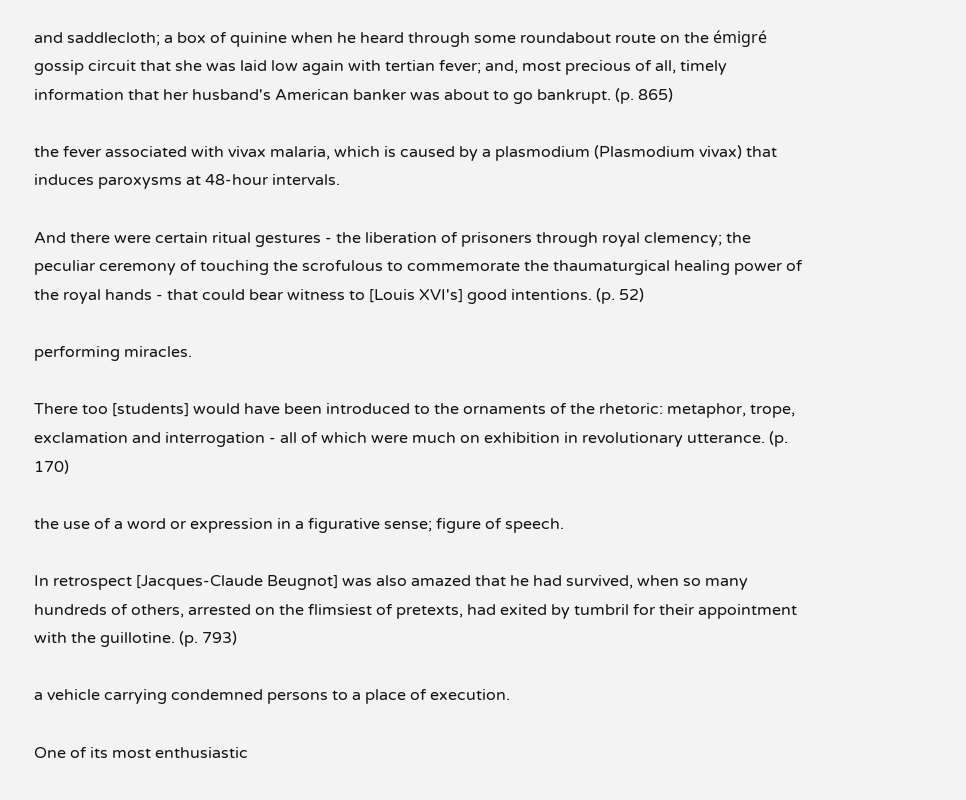and saddlecloth; a box of quinine when he heard through some roundabout route on the émigré gossip circuit that she was laid low again with tertian fever; and, most precious of all, timely information that her husband's American banker was about to go bankrupt. (p. 865)

the fever associated with vivax malaria, which is caused by a plasmodium (Plasmodium vivax) that induces paroxysms at 48-hour intervals.

And there were certain ritual gestures - the liberation of prisoners through royal clemency; the peculiar ceremony of touching the scrofulous to commemorate the thaumaturgical healing power of the royal hands - that could bear witness to [Louis XVI's] good intentions. (p. 52)

performing miracles.

There too [students] would have been introduced to the ornaments of the rhetoric: metaphor, trope, exclamation and interrogation - all of which were much on exhibition in revolutionary utterance. (p. 170)

the use of a word or expression in a figurative sense; figure of speech.

In retrospect [Jacques-Claude Beugnot] was also amazed that he had survived, when so many hundreds of others, arrested on the flimsiest of pretexts, had exited by tumbril for their appointment with the guillotine. (p. 793)

a vehicle carrying condemned persons to a place of execution.

One of its most enthusiastic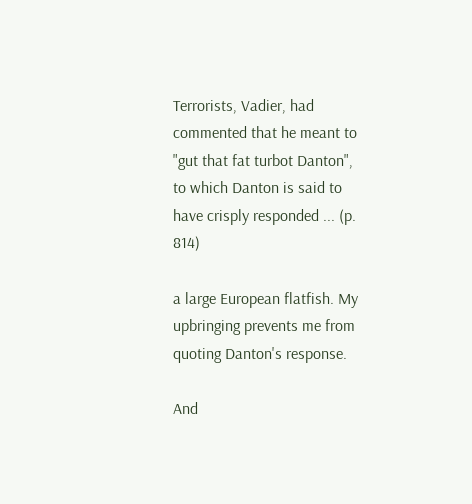Terrorists, Vadier, had commented that he meant to "gut that fat turbot Danton", to which Danton is said to have crisply responded ... (p. 814)

a large European flatfish. My upbringing prevents me from quoting Danton's response.

And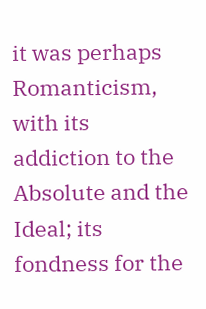it was perhaps Romanticism, with its addiction to the Absolute and the Ideal; its fondness for the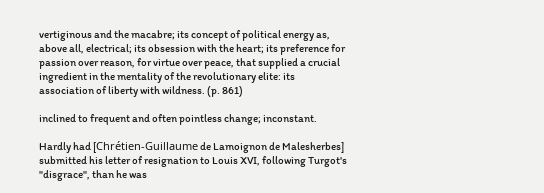vertiginous and the macabre; its concept of political energy as, above all, electrical; its obsession with the heart; its preference for passion over reason, for virtue over peace, that supplied a crucial ingredient in the mentality of the revolutionary elite: its association of liberty with wildness. (p. 861)

inclined to frequent and often pointless change; inconstant.

Hardly had [Chrétien-Guillaume de Lamoignon de Malesherbes] submitted his letter of resignation to Louis XVI, following Turgot's "disgrace", than he was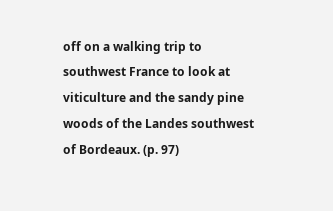off on a walking trip to southwest France to look at viticulture and the sandy pine woods of the Landes southwest of Bordeaux. (p. 97)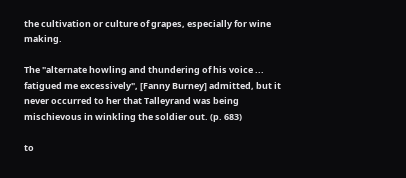the cultivation or culture of grapes, especially for wine making.

The "alternate howling and thundering of his voice ... fatigued me excessively", [Fanny Burney] admitted, but it never occurred to her that Talleyrand was being mischievous in winkling the soldier out. (p. 683)

to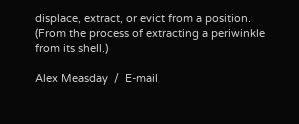displace, extract, or evict from a position. (From the process of extracting a periwinkle from its shell.)

Alex Measday  /  E-mail